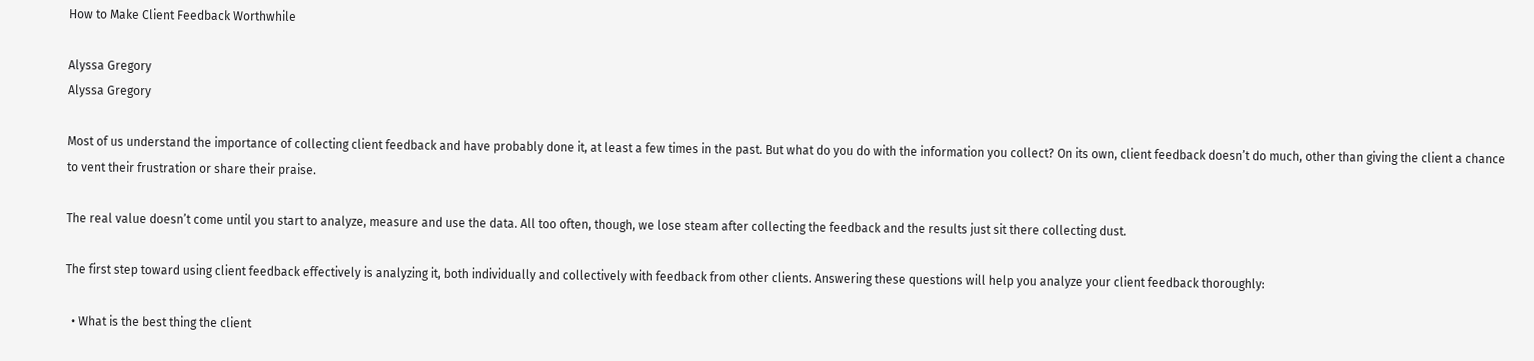How to Make Client Feedback Worthwhile

Alyssa Gregory
Alyssa Gregory

Most of us understand the importance of collecting client feedback and have probably done it, at least a few times in the past. But what do you do with the information you collect? On its own, client feedback doesn’t do much, other than giving the client a chance to vent their frustration or share their praise.

The real value doesn’t come until you start to analyze, measure and use the data. All too often, though, we lose steam after collecting the feedback and the results just sit there collecting dust.

The first step toward using client feedback effectively is analyzing it, both individually and collectively with feedback from other clients. Answering these questions will help you analyze your client feedback thoroughly:

  • What is the best thing the client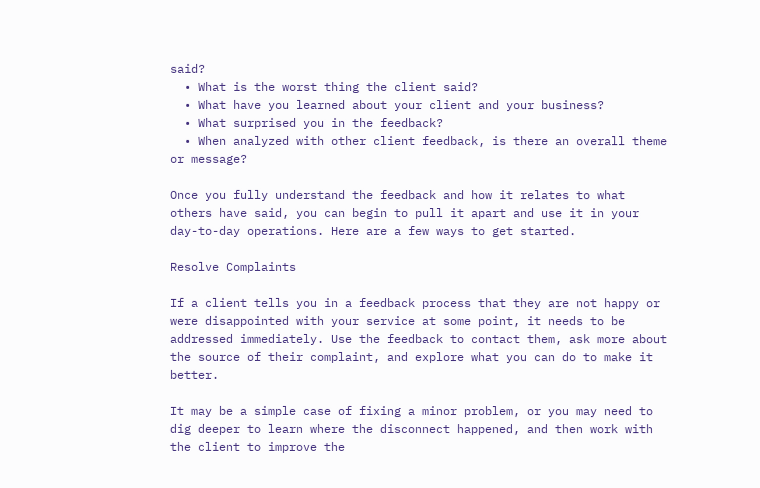said?
  • What is the worst thing the client said?
  • What have you learned about your client and your business?
  • What surprised you in the feedback?
  • When analyzed with other client feedback, is there an overall theme or message?

Once you fully understand the feedback and how it relates to what others have said, you can begin to pull it apart and use it in your day-to-day operations. Here are a few ways to get started.

Resolve Complaints

If a client tells you in a feedback process that they are not happy or were disappointed with your service at some point, it needs to be addressed immediately. Use the feedback to contact them, ask more about the source of their complaint, and explore what you can do to make it better.

It may be a simple case of fixing a minor problem, or you may need to dig deeper to learn where the disconnect happened, and then work with the client to improve the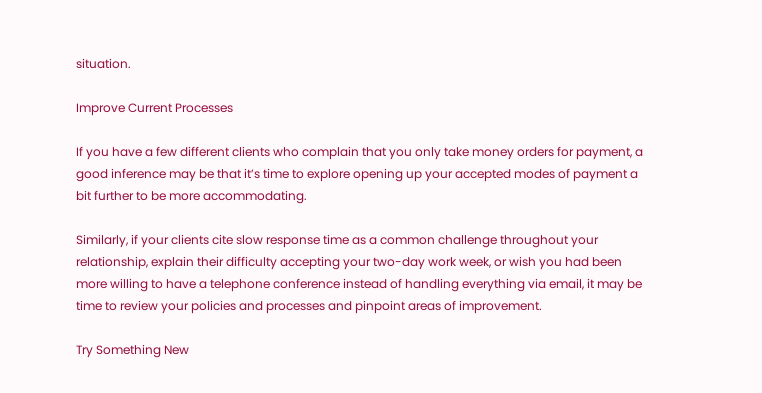situation.

Improve Current Processes

If you have a few different clients who complain that you only take money orders for payment, a good inference may be that it’s time to explore opening up your accepted modes of payment a bit further to be more accommodating.

Similarly, if your clients cite slow response time as a common challenge throughout your relationship, explain their difficulty accepting your two-day work week, or wish you had been more willing to have a telephone conference instead of handling everything via email, it may be time to review your policies and processes and pinpoint areas of improvement.

Try Something New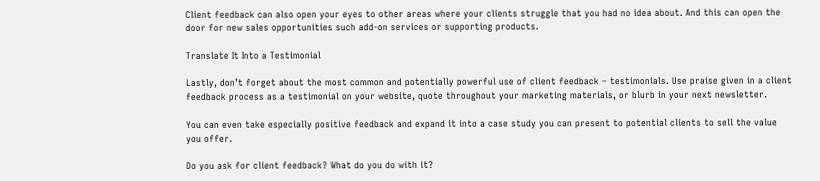Client feedback can also open your eyes to other areas where your clients struggle that you had no idea about. And this can open the door for new sales opportunities such add-on services or supporting products.

Translate It Into a Testimonial

Lastly, don’t forget about the most common and potentially powerful use of client feedback – testimonials. Use praise given in a client feedback process as a testimonial on your website, quote throughout your marketing materials, or blurb in your next newsletter.

You can even take especially positive feedback and expand it into a case study you can present to potential clients to sell the value you offer.

Do you ask for client feedback? What do you do with it?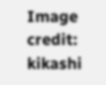Image credit: kikashi